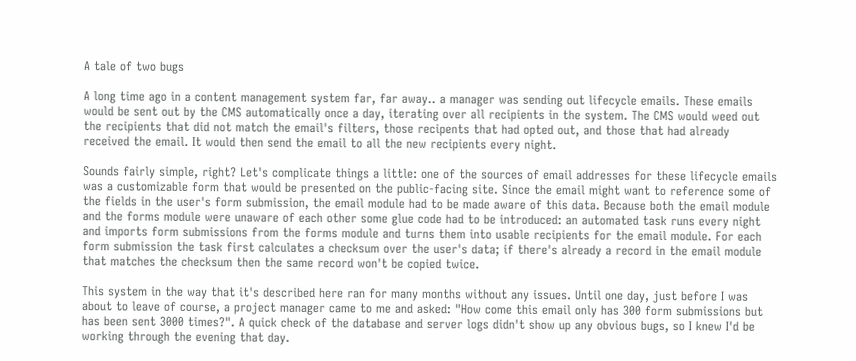A tale of two bugs

A long time ago in a content management system far, far away.. a manager was sending out lifecycle emails. These emails would be sent out by the CMS automatically once a day, iterating over all recipients in the system. The CMS would weed out the recipients that did not match the email's filters, those recipents that had opted out, and those that had already received the email. It would then send the email to all the new recipients every night.

Sounds fairly simple, right? Let's complicate things a little: one of the sources of email addresses for these lifecycle emails was a customizable form that would be presented on the public-facing site. Since the email might want to reference some of the fields in the user's form submission, the email module had to be made aware of this data. Because both the email module and the forms module were unaware of each other some glue code had to be introduced: an automated task runs every night and imports form submissions from the forms module and turns them into usable recipients for the email module. For each form submission the task first calculates a checksum over the user's data; if there's already a record in the email module that matches the checksum then the same record won't be copied twice.

This system in the way that it's described here ran for many months without any issues. Until one day, just before I was about to leave of course, a project manager came to me and asked: "How come this email only has 300 form submissions but has been sent 3000 times?". A quick check of the database and server logs didn't show up any obvious bugs, so I knew I'd be working through the evening that day.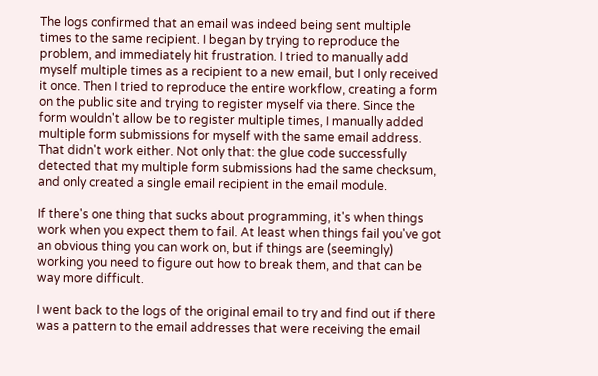The logs confirmed that an email was indeed being sent multiple times to the same recipient. I began by trying to reproduce the problem, and immediately hit frustration. I tried to manually add myself multiple times as a recipient to a new email, but I only received it once. Then I tried to reproduce the entire workflow, creating a form on the public site and trying to register myself via there. Since the form wouldn't allow be to register multiple times, I manually added multiple form submissions for myself with the same email address. That didn't work either. Not only that: the glue code successfully detected that my multiple form submissions had the same checksum, and only created a single email recipient in the email module.

If there's one thing that sucks about programming, it's when things work when you expect them to fail. At least when things fail you've got an obvious thing you can work on, but if things are (seemingly) working you need to figure out how to break them, and that can be way more difficult.

I went back to the logs of the original email to try and find out if there was a pattern to the email addresses that were receiving the email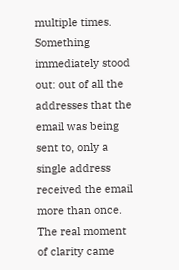multiple times. Something immediately stood out: out of all the addresses that the email was being sent to, only a single address received the email more than once. The real moment of clarity came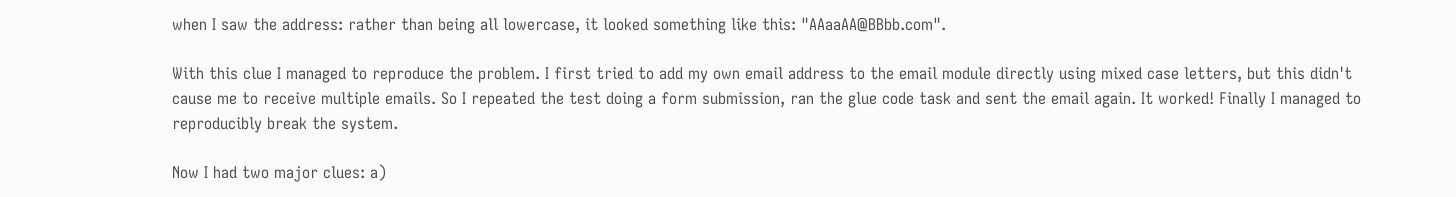when I saw the address: rather than being all lowercase, it looked something like this: "AAaaAA@BBbb.com".

With this clue I managed to reproduce the problem. I first tried to add my own email address to the email module directly using mixed case letters, but this didn't cause me to receive multiple emails. So I repeated the test doing a form submission, ran the glue code task and sent the email again. It worked! Finally I managed to reproducibly break the system.

Now I had two major clues: a)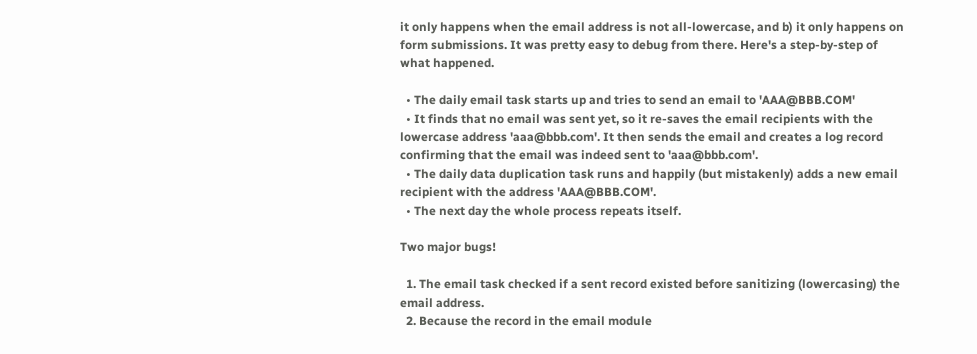it only happens when the email address is not all-lowercase, and b) it only happens on form submissions. It was pretty easy to debug from there. Here's a step-by-step of what happened.

  • The daily email task starts up and tries to send an email to 'AAA@BBB.COM'
  • It finds that no email was sent yet, so it re-saves the email recipients with the lowercase address 'aaa@bbb.com'. It then sends the email and creates a log record confirming that the email was indeed sent to 'aaa@bbb.com'.
  • The daily data duplication task runs and happily (but mistakenly) adds a new email recipient with the address 'AAA@BBB.COM'.
  • The next day the whole process repeats itself.

Two major bugs!

  1. The email task checked if a sent record existed before sanitizing (lowercasing) the email address.
  2. Because the record in the email module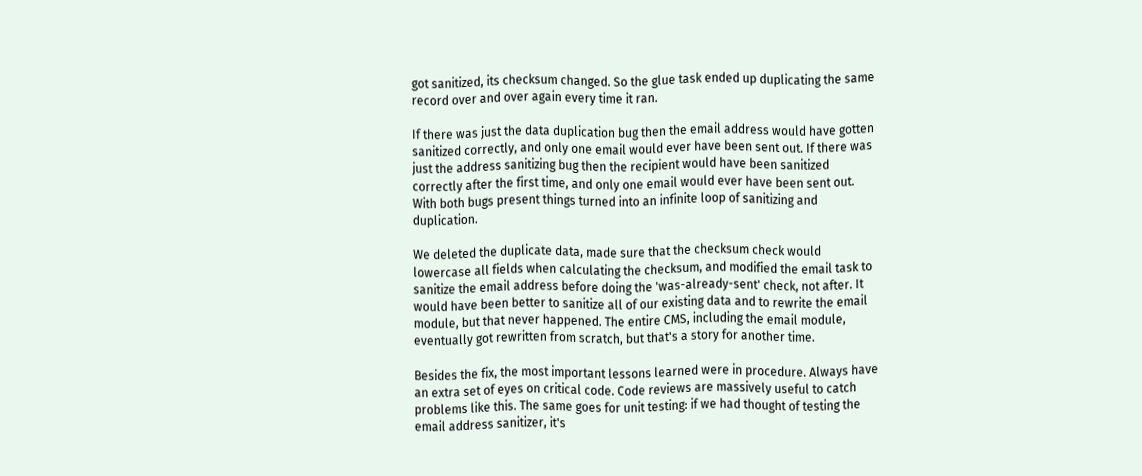got sanitized, its checksum changed. So the glue task ended up duplicating the same record over and over again every time it ran.

If there was just the data duplication bug then the email address would have gotten sanitized correctly, and only one email would ever have been sent out. If there was just the address sanitizing bug then the recipient would have been sanitized correctly after the first time, and only one email would ever have been sent out. With both bugs present things turned into an infinite loop of sanitizing and duplication.

We deleted the duplicate data, made sure that the checksum check would lowercase all fields when calculating the checksum, and modified the email task to sanitize the email address before doing the 'was-already-sent' check, not after. It would have been better to sanitize all of our existing data and to rewrite the email module, but that never happened. The entire CMS, including the email module, eventually got rewritten from scratch, but that's a story for another time.

Besides the fix, the most important lessons learned were in procedure. Always have an extra set of eyes on critical code. Code reviews are massively useful to catch problems like this. The same goes for unit testing: if we had thought of testing the email address sanitizer, it's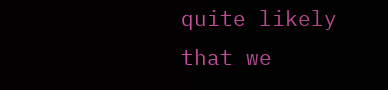quite likely that we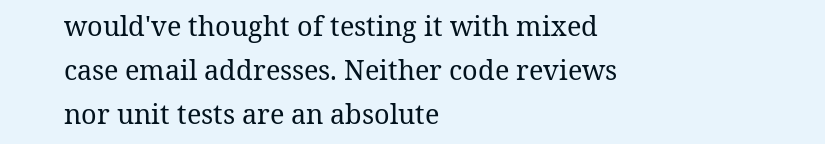would've thought of testing it with mixed case email addresses. Neither code reviews nor unit tests are an absolute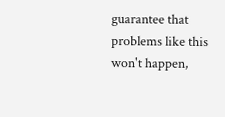guarantee that problems like this won't happen,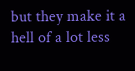but they make it a hell of a lot less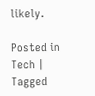likely.

Posted in Tech | Tagged